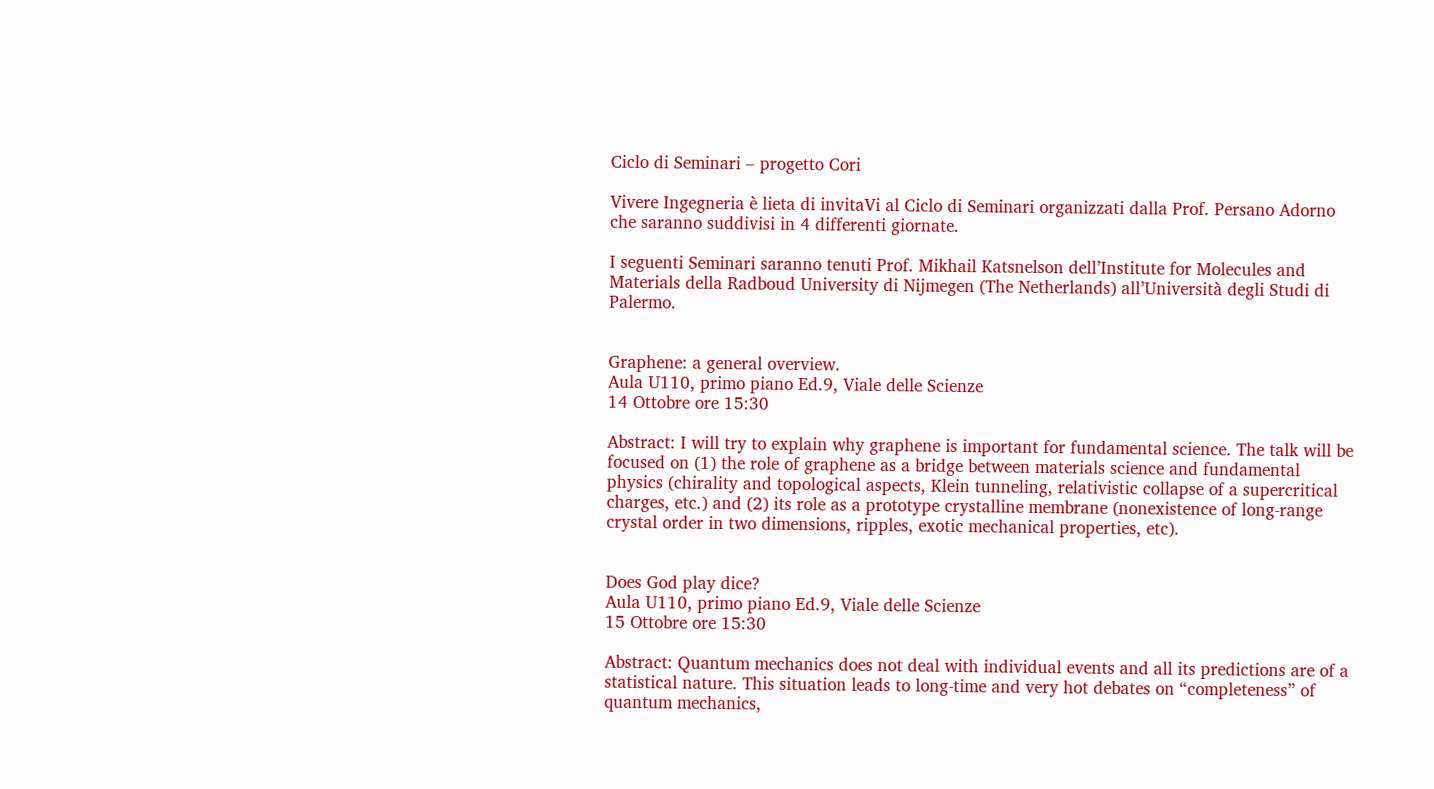Ciclo di Seminari – progetto Cori

Vivere Ingegneria è lieta di invitaVi al Ciclo di Seminari organizzati dalla Prof. Persano Adorno che saranno suddivisi in 4 differenti giornate.

I seguenti Seminari saranno tenuti Prof. Mikhail Katsnelson dell’Institute for Molecules and Materials della Radboud University di Nijmegen (The Netherlands) all’Università degli Studi di Palermo.


Graphene: a general overview.
Aula U110, primo piano Ed.9, Viale delle Scienze
14 Ottobre ore 15:30

Abstract: I will try to explain why graphene is important for fundamental science. The talk will be focused on (1) the role of graphene as a bridge between materials science and fundamental physics (chirality and topological aspects, Klein tunneling, relativistic collapse of a supercritical charges, etc.) and (2) its role as a prototype crystalline membrane (nonexistence of long-range crystal order in two dimensions, ripples, exotic mechanical properties, etc).


Does God play dice?
Aula U110, primo piano Ed.9, Viale delle Scienze
15 Ottobre ore 15:30

Abstract: Quantum mechanics does not deal with individual events and all its predictions are of a statistical nature. This situation leads to long-time and very hot debates on “completeness” of quantum mechanics,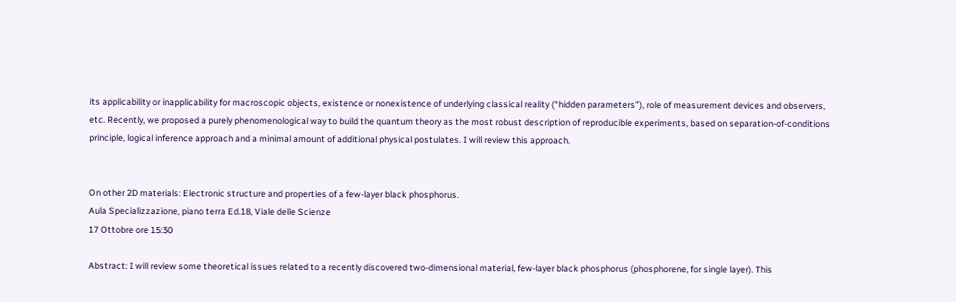its applicability or inapplicability for macroscopic objects, existence or nonexistence of underlying classical reality (“hidden parameters”), role of measurement devices and observers, etc. Recently, we proposed a purely phenomenological way to build the quantum theory as the most robust description of reproducible experiments, based on separation-of-conditions principle, logical inference approach and a minimal amount of additional physical postulates. I will review this approach.


On other 2D materials: Electronic structure and properties of a few-layer black phosphorus.
Aula Specializzazione, piano terra Ed.18, Viale delle Scienze
17 Ottobre ore 15:30

Abstract: I will review some theoretical issues related to a recently discovered two-dimensional material, few-layer black phosphorus (phosphorene, for single layer). This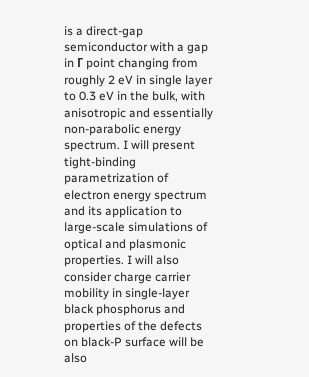is a direct-gap semiconductor with a gap in Γ point changing from roughly 2 eV in single layer to 0.3 eV in the bulk, with anisotropic and essentially non-parabolic energy spectrum. I will present tight-binding parametrization of electron energy spectrum and its application to large-scale simulations of optical and plasmonic properties. I will also consider charge carrier mobility in single-layer black phosphorus and properties of the defects on black-P surface will be also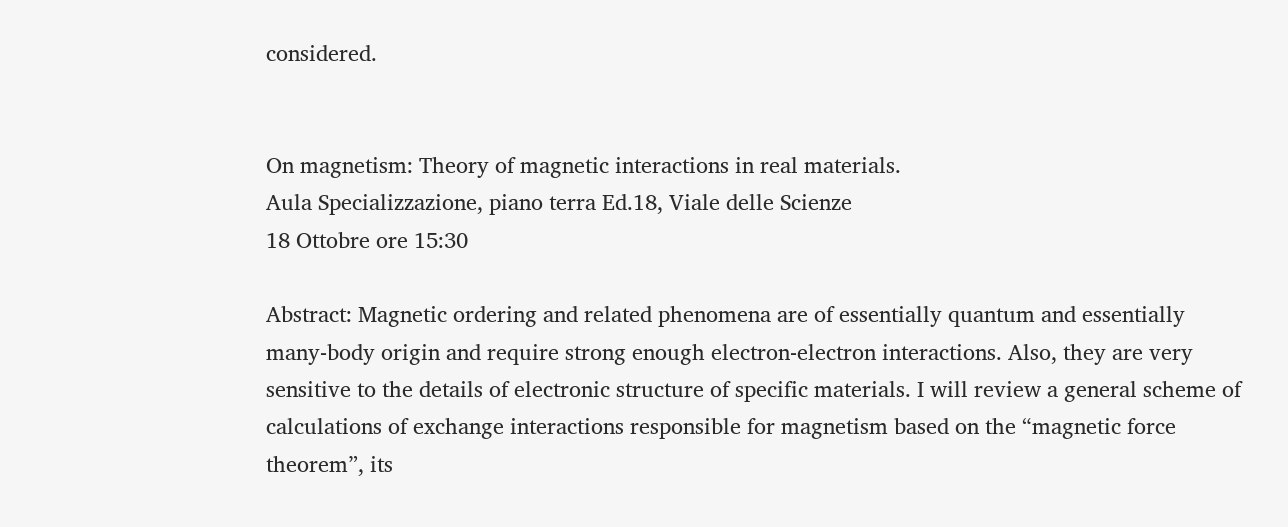considered.


On magnetism: Theory of magnetic interactions in real materials.
Aula Specializzazione, piano terra Ed.18, Viale delle Scienze
18 Ottobre ore 15:30

Abstract: Magnetic ordering and related phenomena are of essentially quantum and essentially many-body origin and require strong enough electron-electron interactions. Also, they are very sensitive to the details of electronic structure of specific materials. I will review a general scheme of calculations of exchange interactions responsible for magnetism based on the “magnetic force theorem”, its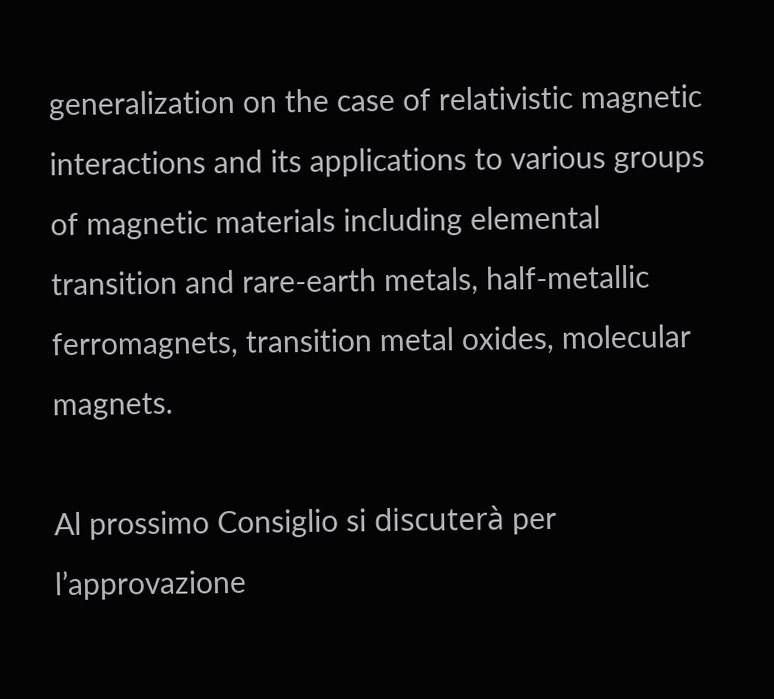generalization on the case of relativistic magnetic interactions and its applications to various groups of magnetic materials including elemental transition and rare-earth metals, half-metallic ferromagnets, transition metal oxides, molecular magnets.

Al prossimo Consiglio si discuterà per l’approvazione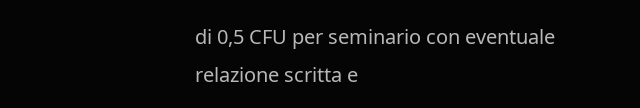di 0,5 CFU per seminario con eventuale relazione scritta e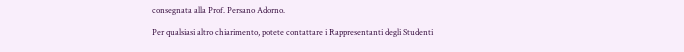consegnata alla Prof. Persano Adorno.

Per qualsiasi altro chiarimento, potete contattare i Rappresentanti degli Studenti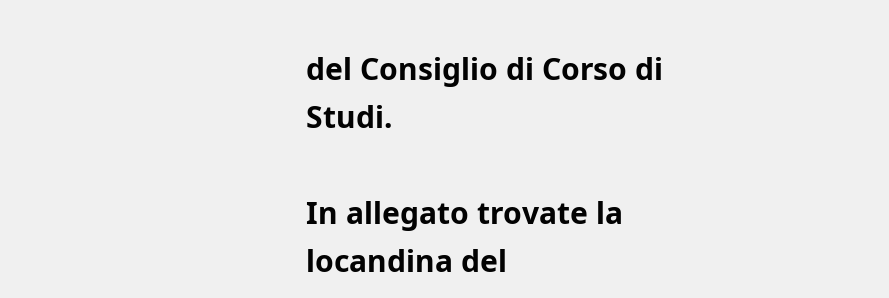del Consiglio di Corso di Studi.

In allegato trovate la locandina del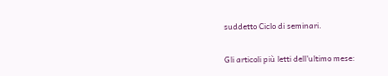suddetto Ciclo di seminari.

Gli articoli più letti dell'ultimo mese: